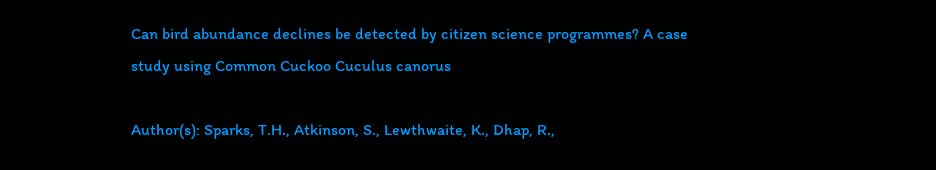Can bird abundance declines be detected by citizen science programmes? A case study using Common Cuckoo Cuculus canorus

Author(s): Sparks, T.H., Atkinson, S., Lewthwaite, K., Dhap, R.,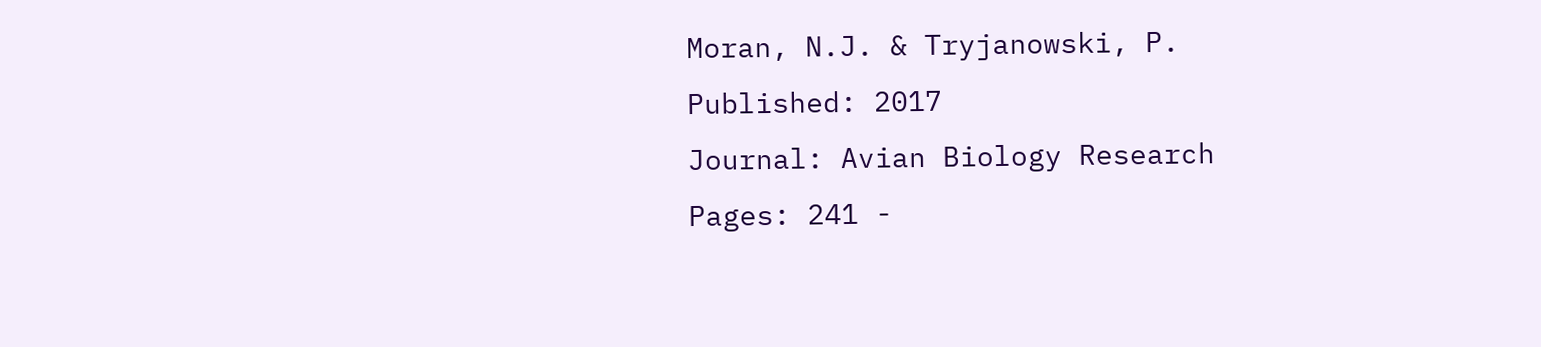Moran, N.J. & Tryjanowski, P.
Published: 2017
Journal: Avian Biology Research
Pages: 241 -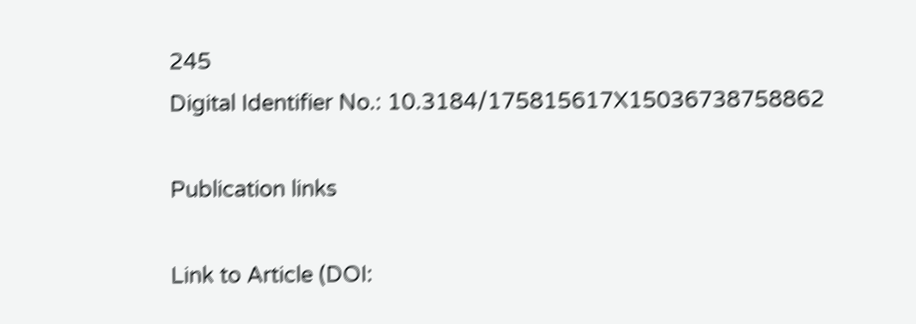245
Digital Identifier No.: 10.3184/175815617X15036738758862

Publication links

Link to Article (DOI: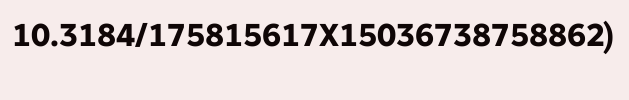10.3184/175815617X15036738758862)